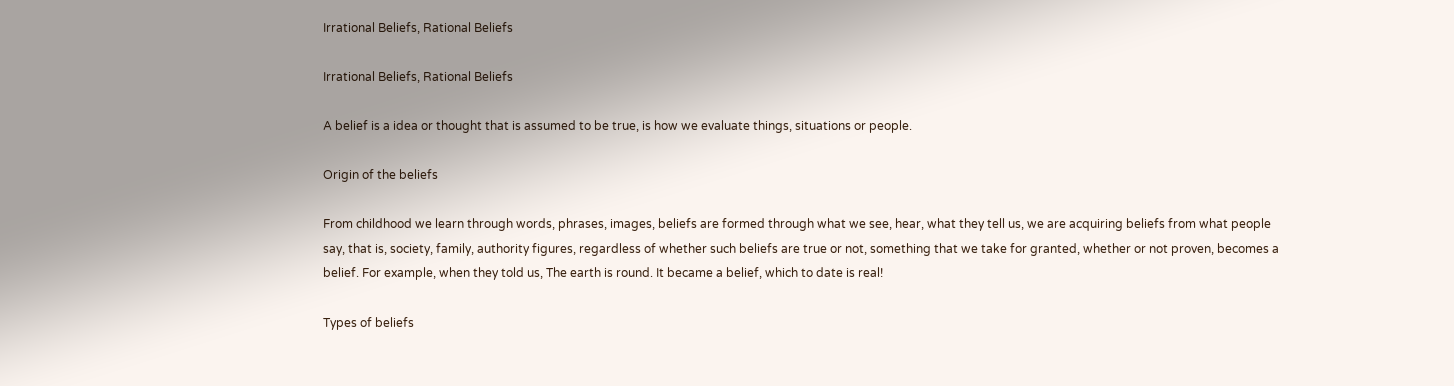Irrational Beliefs, Rational Beliefs

Irrational Beliefs, Rational Beliefs

A belief is a idea or thought that is assumed to be true, is how we evaluate things, situations or people.

Origin of the beliefs

From childhood we learn through words, phrases, images, beliefs are formed through what we see, hear, what they tell us, we are acquiring beliefs from what people say, that is, society, family, authority figures, regardless of whether such beliefs are true or not, something that we take for granted, whether or not proven, becomes a belief. For example, when they told us, The earth is round. It became a belief, which to date is real!

Types of beliefs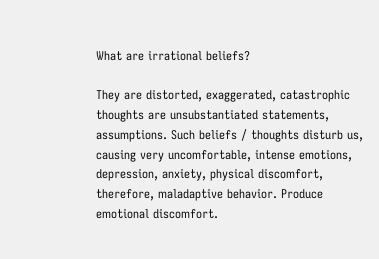What are irrational beliefs?

They are distorted, exaggerated, catastrophic thoughts are unsubstantiated statements, assumptions. Such beliefs / thoughts disturb us, causing very uncomfortable, intense emotions, depression, anxiety, physical discomfort, therefore, maladaptive behavior. Produce emotional discomfort.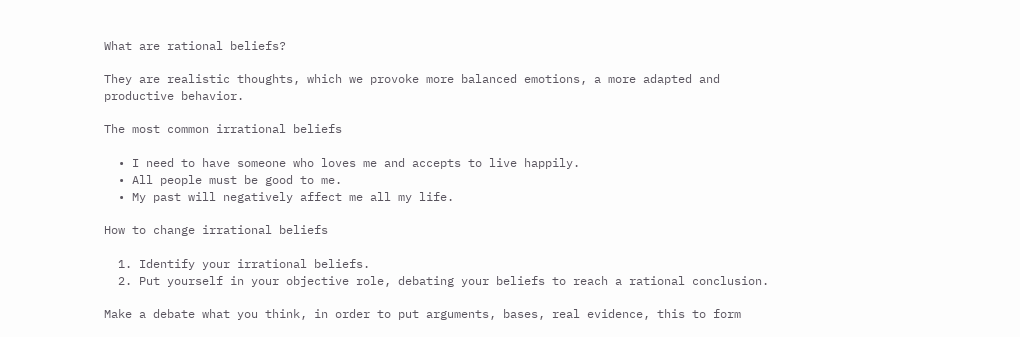What are rational beliefs?

They are realistic thoughts, which we provoke more balanced emotions, a more adapted and productive behavior.

The most common irrational beliefs

  • I need to have someone who loves me and accepts to live happily.
  • All people must be good to me.
  • My past will negatively affect me all my life.

How to change irrational beliefs

  1. Identify your irrational beliefs.
  2. Put yourself in your objective role, debating your beliefs to reach a rational conclusion.

Make a debate what you think, in order to put arguments, bases, real evidence, this to form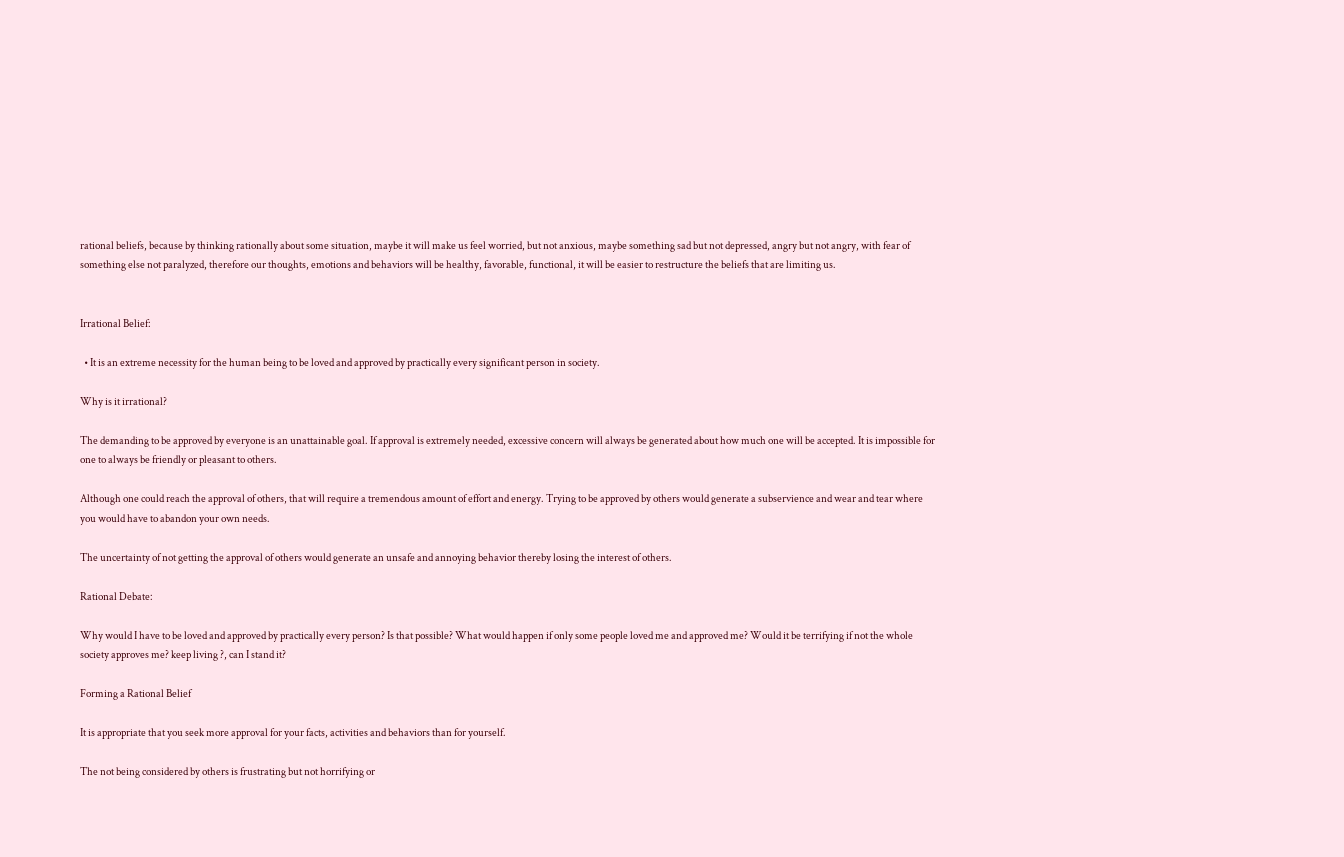rational beliefs, because by thinking rationally about some situation, maybe it will make us feel worried, but not anxious, maybe something sad but not depressed, angry but not angry, with fear of something else not paralyzed, therefore our thoughts, emotions and behaviors will be healthy, favorable, functional, it will be easier to restructure the beliefs that are limiting us.


Irrational Belief:

  • It is an extreme necessity for the human being to be loved and approved by practically every significant person in society.

Why is it irrational?

The demanding to be approved by everyone is an unattainable goal. If approval is extremely needed, excessive concern will always be generated about how much one will be accepted. It is impossible for one to always be friendly or pleasant to others.

Although one could reach the approval of others, that will require a tremendous amount of effort and energy. Trying to be approved by others would generate a subservience and wear and tear where you would have to abandon your own needs.

The uncertainty of not getting the approval of others would generate an unsafe and annoying behavior thereby losing the interest of others.

Rational Debate:

Why would I have to be loved and approved by practically every person? Is that possible? What would happen if only some people loved me and approved me? Would it be terrifying if not the whole society approves me? keep living ?, can I stand it?

Forming a Rational Belief

It is appropriate that you seek more approval for your facts, activities and behaviors than for yourself.

The not being considered by others is frustrating but not horrifying or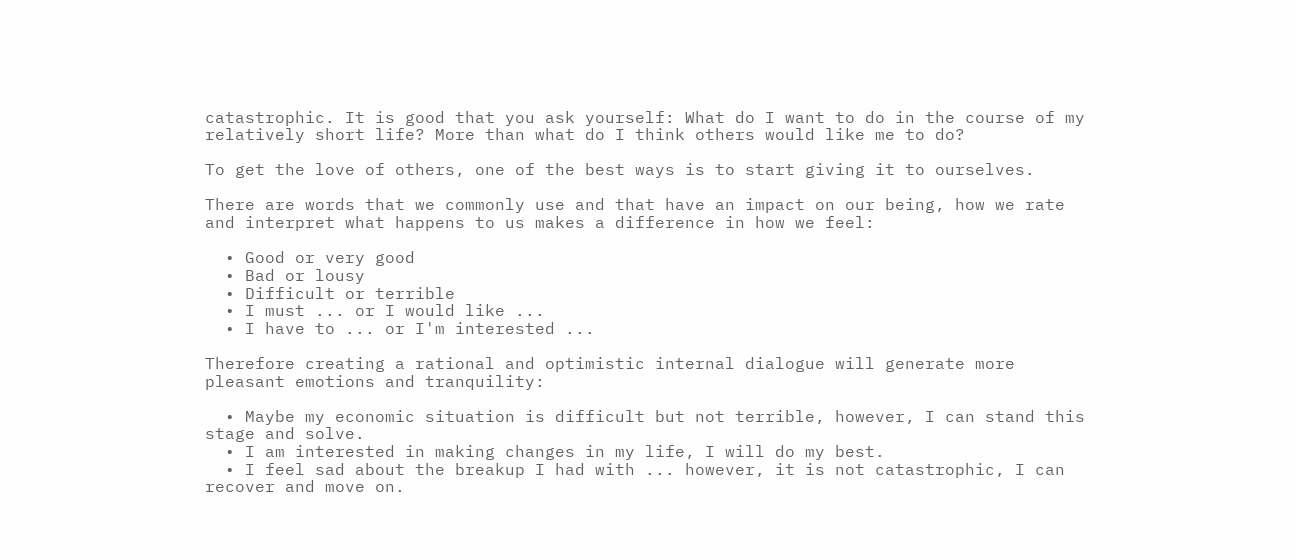catastrophic. It is good that you ask yourself: What do I want to do in the course of my relatively short life? More than what do I think others would like me to do?

To get the love of others, one of the best ways is to start giving it to ourselves.

There are words that we commonly use and that have an impact on our being, how we rate and interpret what happens to us makes a difference in how we feel:

  • Good or very good
  • Bad or lousy
  • Difficult or terrible
  • I must ... or I would like ...
  • I have to ... or I'm interested ...

Therefore creating a rational and optimistic internal dialogue will generate more pleasant emotions and tranquility:

  • Maybe my economic situation is difficult but not terrible, however, I can stand this stage and solve.
  • I am interested in making changes in my life, I will do my best.
  • I feel sad about the breakup I had with ... however, it is not catastrophic, I can recover and move on.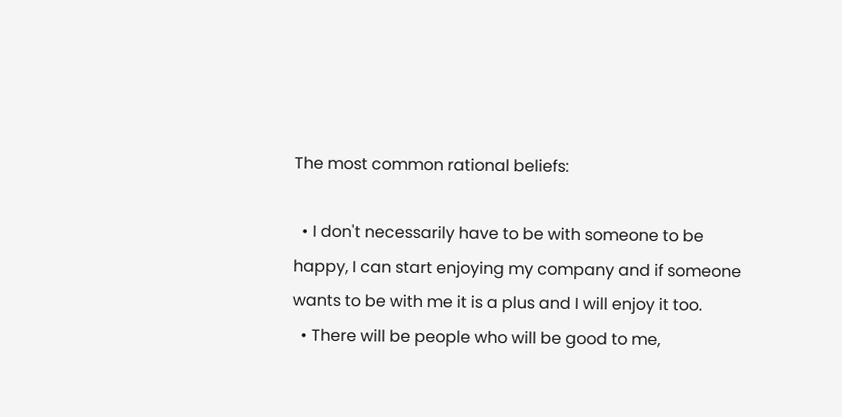The most common rational beliefs:

  • I don't necessarily have to be with someone to be happy, I can start enjoying my company and if someone wants to be with me it is a plus and I will enjoy it too.
  • There will be people who will be good to me,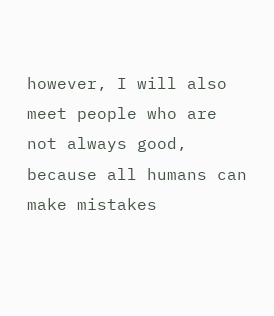however, I will also meet people who are not always good, because all humans can make mistakes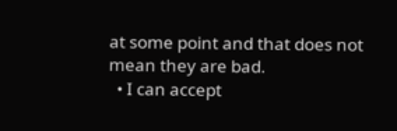at some point and that does not mean they are bad.
  • I can accept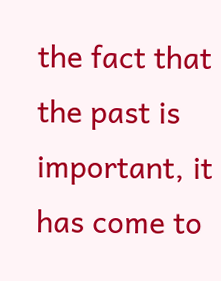the fact that the past is important, it has come to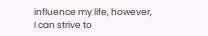influence my life, however, I can strive to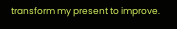transform my present to improve.